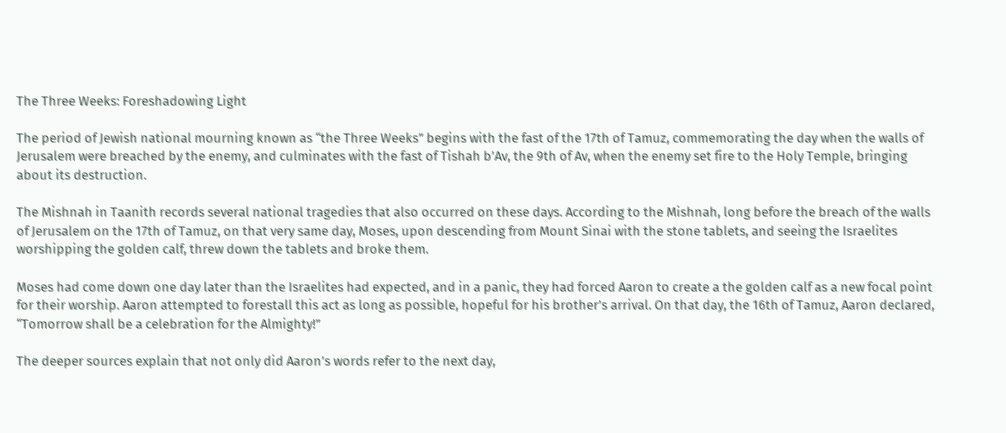The Three Weeks: Foreshadowing Light

The period of Jewish national mourning known as “the Three Weeks” begins with the fast of the 17th of Tamuz, commemorating the day when the walls of Jerusalem were breached by the enemy, and culminates with the fast of Tishah b’Av, the 9th of Av, when the enemy set fire to the Holy Temple, bringing about its destruction.

The Mishnah in Taanith records several national tragedies that also occurred on these days. According to the Mishnah, long before the breach of the walls of Jerusalem on the 17th of Tamuz, on that very same day, Moses, upon descending from Mount Sinai with the stone tablets, and seeing the Israelites worshipping the golden calf, threw down the tablets and broke them.

Moses had come down one day later than the Israelites had expected, and in a panic, they had forced Aaron to create a the golden calf as a new focal point for their worship. Aaron attempted to forestall this act as long as possible, hopeful for his brother’s arrival. On that day, the 16th of Tamuz, Aaron declared, “Tomorrow shall be a celebration for the Almighty!”

The deeper sources explain that not only did Aaron’s words refer to the next day,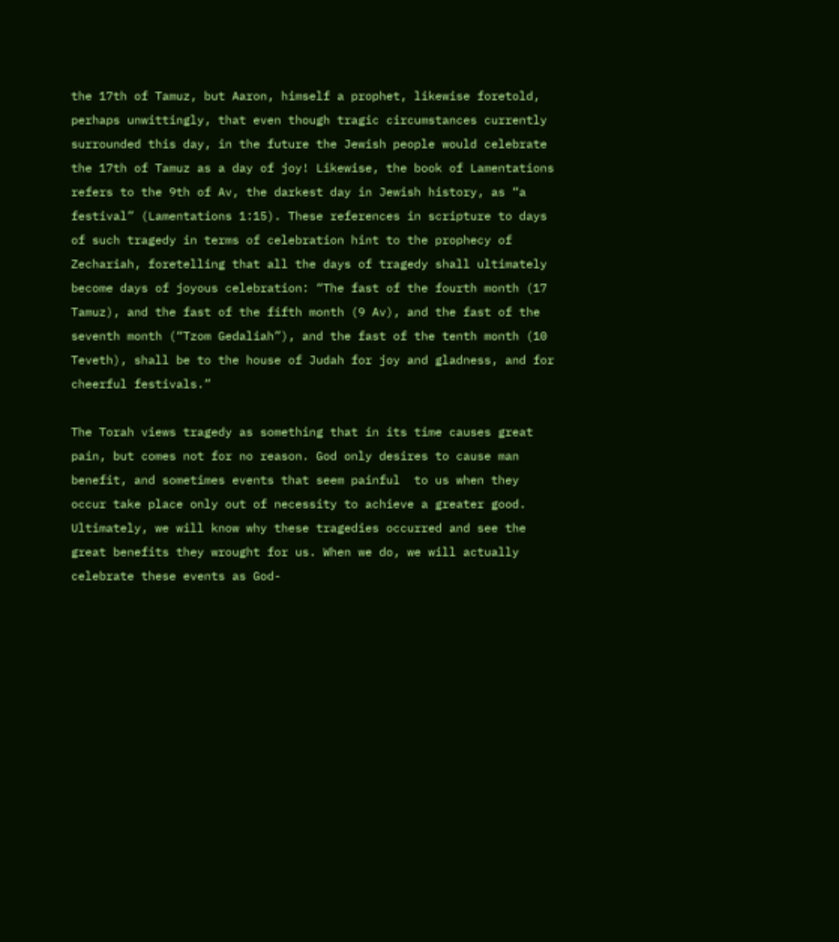the 17th of Tamuz, but Aaron, himself a prophet, likewise foretold, perhaps unwittingly, that even though tragic circumstances currently surrounded this day, in the future the Jewish people would celebrate the 17th of Tamuz as a day of joy! Likewise, the book of Lamentations refers to the 9th of Av, the darkest day in Jewish history, as “a festival” (Lamentations 1:15). These references in scripture to days of such tragedy in terms of celebration hint to the prophecy of Zechariah, foretelling that all the days of tragedy shall ultimately become days of joyous celebration: “The fast of the fourth month (17 Tamuz), and the fast of the fifth month (9 Av), and the fast of the seventh month (“Tzom Gedaliah”), and the fast of the tenth month (10 Teveth), shall be to the house of Judah for joy and gladness, and for cheerful festivals.”

The Torah views tragedy as something that in its time causes great pain, but comes not for no reason. God only desires to cause man benefit, and sometimes events that seem painful  to us when they occur take place only out of necessity to achieve a greater good. Ultimately, we will know why these tragedies occurred and see the great benefits they wrought for us. When we do, we will actually celebrate these events as God-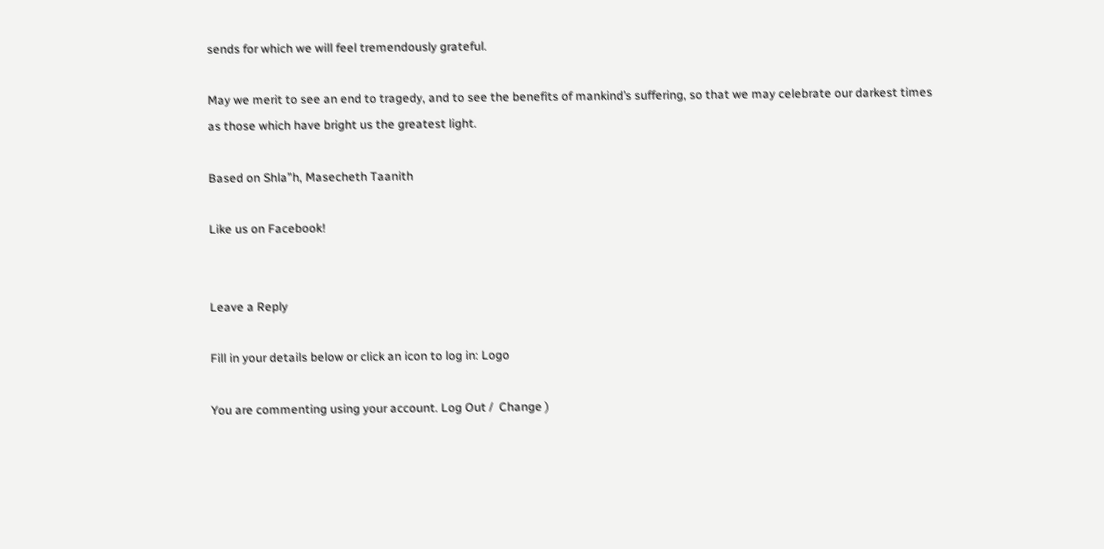sends for which we will feel tremendously grateful.

May we merit to see an end to tragedy, and to see the benefits of mankind’s suffering, so that we may celebrate our darkest times as those which have bright us the greatest light.

Based on Shla”h, Masecheth Taanith

Like us on Facebook!


Leave a Reply

Fill in your details below or click an icon to log in: Logo

You are commenting using your account. Log Out /  Change )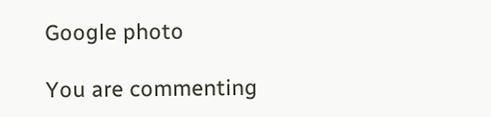Google photo

You are commenting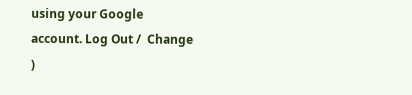using your Google account. Log Out /  Change )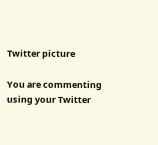Twitter picture

You are commenting using your Twitter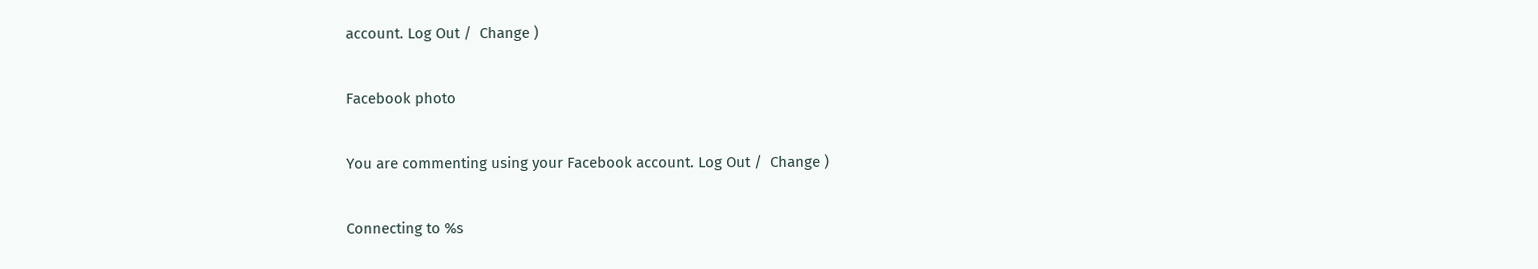account. Log Out /  Change )

Facebook photo

You are commenting using your Facebook account. Log Out /  Change )

Connecting to %s